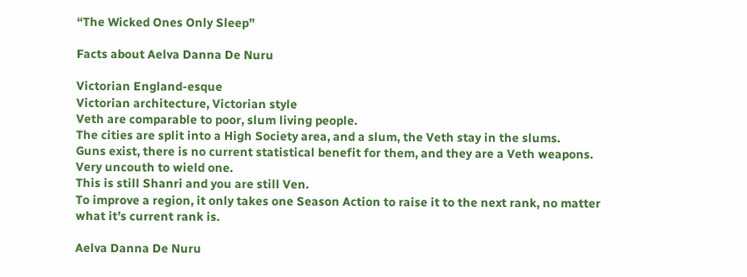“The Wicked Ones Only Sleep”

Facts about Aelva Danna De Nuru

Victorian England-esque
Victorian architecture, Victorian style
Veth are comparable to poor, slum living people.
The cities are split into a High Society area, and a slum, the Veth stay in the slums.
Guns exist, there is no current statistical benefit for them, and they are a Veth weapons. Very uncouth to wield one.
This is still Shanri and you are still Ven.
To improve a region, it only takes one Season Action to raise it to the next rank, no matter what it’s current rank is.

Aelva Danna De Nuru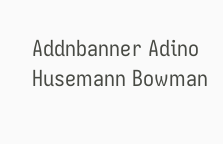Addnbanner Adino Husemann Bowman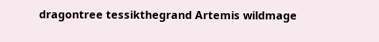dragontree tessikthegrand Artemis wildmage